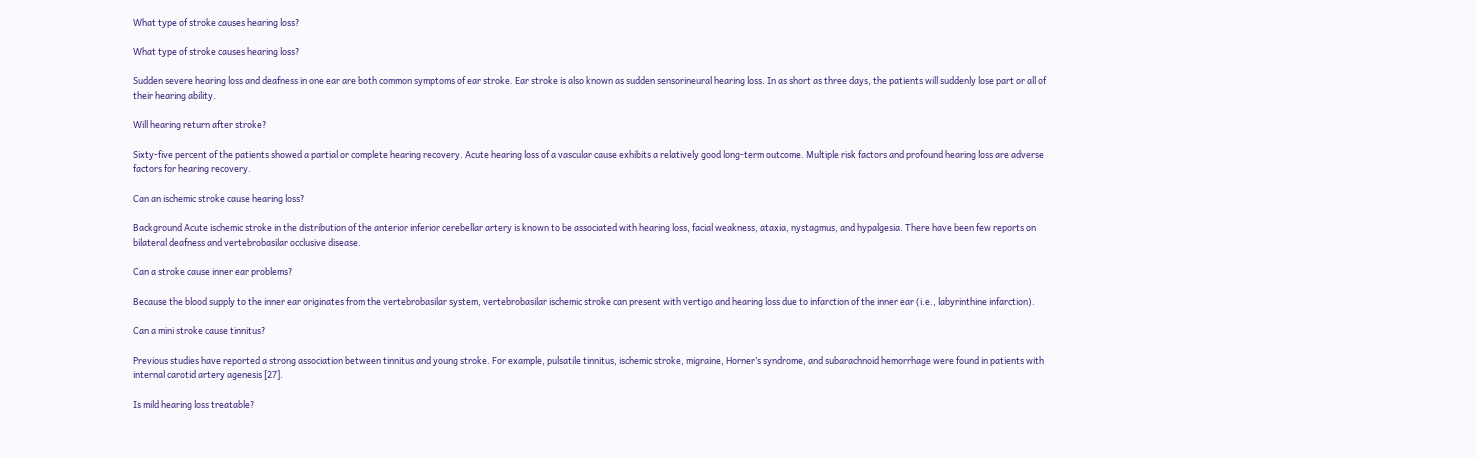What type of stroke causes hearing loss?

What type of stroke causes hearing loss?

Sudden severe hearing loss and deafness in one ear are both common symptoms of ear stroke. Ear stroke is also known as sudden sensorineural hearing loss. In as short as three days, the patients will suddenly lose part or all of their hearing ability.

Will hearing return after stroke?

Sixty-five percent of the patients showed a partial or complete hearing recovery. Acute hearing loss of a vascular cause exhibits a relatively good long-term outcome. Multiple risk factors and profound hearing loss are adverse factors for hearing recovery.

Can an ischemic stroke cause hearing loss?

Background Acute ischemic stroke in the distribution of the anterior inferior cerebellar artery is known to be associated with hearing loss, facial weakness, ataxia, nystagmus, and hypalgesia. There have been few reports on bilateral deafness and vertebrobasilar occlusive disease.

Can a stroke cause inner ear problems?

Because the blood supply to the inner ear originates from the vertebrobasilar system, vertebrobasilar ischemic stroke can present with vertigo and hearing loss due to infarction of the inner ear (i.e., labyrinthine infarction).

Can a mini stroke cause tinnitus?

Previous studies have reported a strong association between tinnitus and young stroke. For example, pulsatile tinnitus, ischemic stroke, migraine, Horner’s syndrome, and subarachnoid hemorrhage were found in patients with internal carotid artery agenesis [27].

Is mild hearing loss treatable?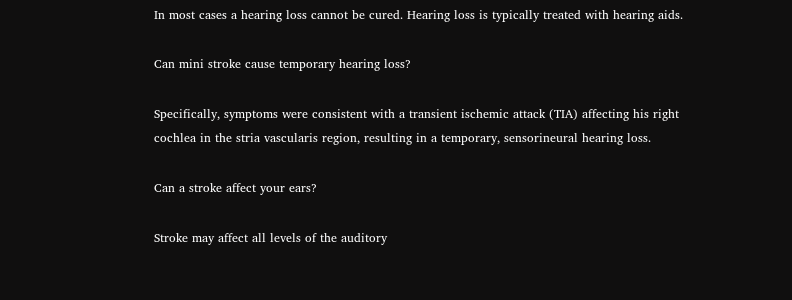In most cases a hearing loss cannot be cured. Hearing loss is typically treated with hearing aids.

Can mini stroke cause temporary hearing loss?

Specifically, symptoms were consistent with a transient ischemic attack (TIA) affecting his right cochlea in the stria vascularis region, resulting in a temporary, sensorineural hearing loss.

Can a stroke affect your ears?

Stroke may affect all levels of the auditory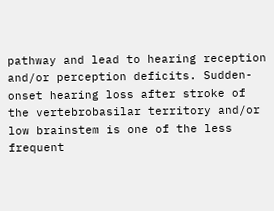pathway and lead to hearing reception and/or perception deficits. Sudden-onset hearing loss after stroke of the vertebrobasilar territory and/or low brainstem is one of the less frequent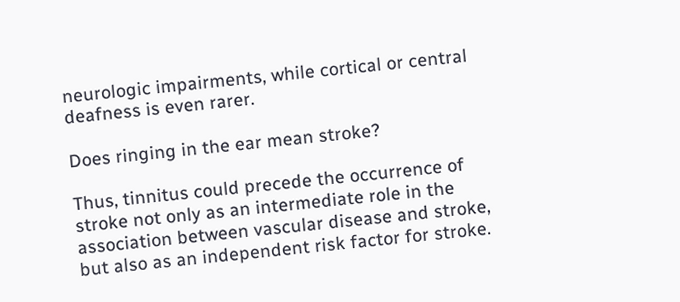neurologic impairments, while cortical or central deafness is even rarer.

Does ringing in the ear mean stroke?

Thus, tinnitus could precede the occurrence of stroke not only as an intermediate role in the association between vascular disease and stroke, but also as an independent risk factor for stroke.